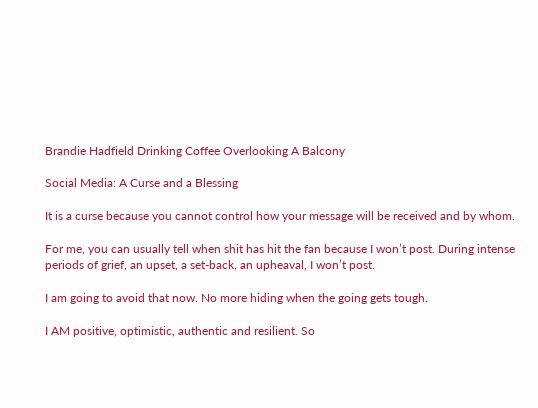Brandie Hadfield Drinking Coffee Overlooking A Balcony

Social Media: A Curse and a Blessing

It is a curse because you cannot control how your message will be received and by whom.

For me, you can usually tell when shit has hit the fan because I won’t post. During intense periods of grief, an upset, a set-back, an upheaval, I won’t post.

I am going to avoid that now. No more hiding when the going gets tough.

I AM positive, optimistic, authentic and resilient. So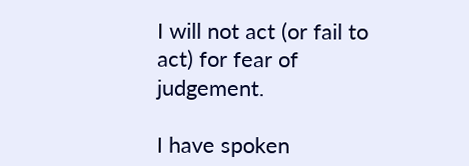I will not act (or fail to act) for fear of judgement.

I have spoken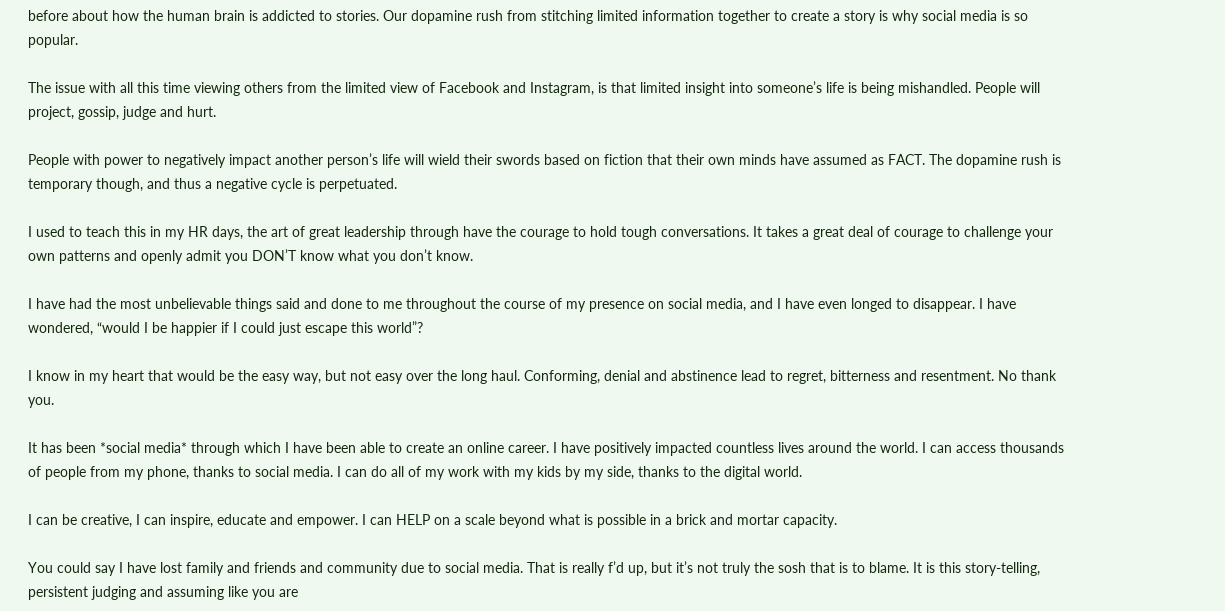before about how the human brain is addicted to stories. Our dopamine rush from stitching limited information together to create a story is why social media is so popular.

The issue with all this time viewing others from the limited view of Facebook and Instagram, is that limited insight into someone’s life is being mishandled. People will project, gossip, judge and hurt.

People with power to negatively impact another person’s life will wield their swords based on fiction that their own minds have assumed as FACT. The dopamine rush is temporary though, and thus a negative cycle is perpetuated.

I used to teach this in my HR days, the art of great leadership through have the courage to hold tough conversations. It takes a great deal of courage to challenge your own patterns and openly admit you DON’T know what you don’t know.

I have had the most unbelievable things said and done to me throughout the course of my presence on social media, and I have even longed to disappear. I have wondered, “would I be happier if I could just escape this world”?

I know in my heart that would be the easy way, but not easy over the long haul. Conforming, denial and abstinence lead to regret, bitterness and resentment. No thank you.

It has been *social media* through which I have been able to create an online career. I have positively impacted countless lives around the world. I can access thousands of people from my phone, thanks to social media. I can do all of my work with my kids by my side, thanks to the digital world.

I can be creative, I can inspire, educate and empower. I can HELP on a scale beyond what is possible in a brick and mortar capacity.

You could say I have lost family and friends and community due to social media. That is really f’d up, but it’s not truly the sosh that is to blame. It is this story-telling, persistent judging and assuming like you are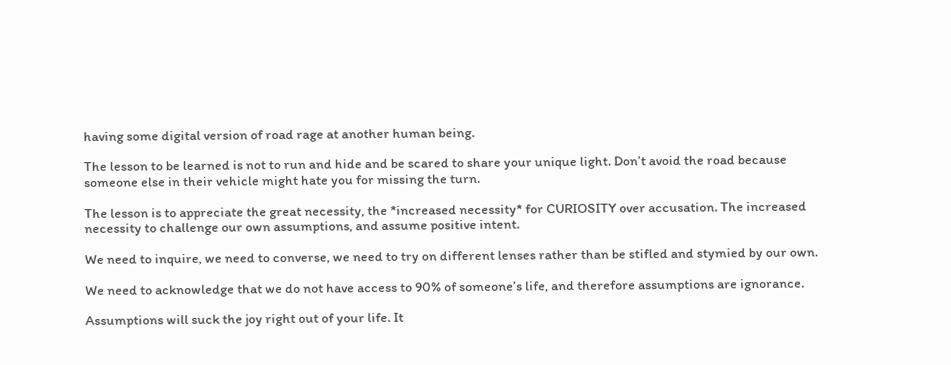having some digital version of road rage at another human being.

The lesson to be learned is not to run and hide and be scared to share your unique light. Don’t avoid the road because someone else in their vehicle might hate you for missing the turn.

The lesson is to appreciate the great necessity, the *increased necessity* for CURIOSITY over accusation. The increased necessity to challenge our own assumptions, and assume positive intent.

We need to inquire, we need to converse, we need to try on different lenses rather than be stifled and stymied by our own.

We need to acknowledge that we do not have access to 90% of someone’s life, and therefore assumptions are ignorance.

Assumptions will suck the joy right out of your life. It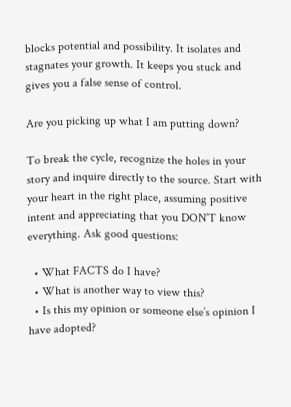blocks potential and possibility. It isolates and stagnates your growth. It keeps you stuck and gives you a false sense of control.

Are you picking up what I am putting down?

To break the cycle, recognize the holes in your story and inquire directly to the source. Start with your heart in the right place, assuming positive intent and appreciating that you DON’T know everything. Ask good questions:

  • What FACTS do I have?
  • What is another way to view this?
  • Is this my opinion or someone else’s opinion I have adopted?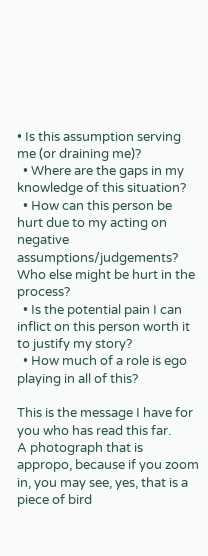• Is this assumption serving me (or draining me)?
  • Where are the gaps in my knowledge of this situation?
  • How can this person be hurt due to my acting on negative assumptions/judgements? Who else might be hurt in the process?
  • Is the potential pain I can inflict on this person worth it to justify my story?
  • How much of a role is ego playing in all of this?

This is the message I have for you who has read this far.
A photograph that is appropo, because if you zoom in, you may see, yes, that is a piece of bird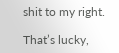shit to my right.

That’s lucky,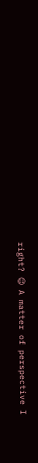right? 😉 A matter of perspective I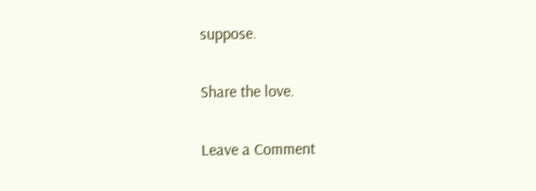suppose.

Share the love.

Leave a Comment